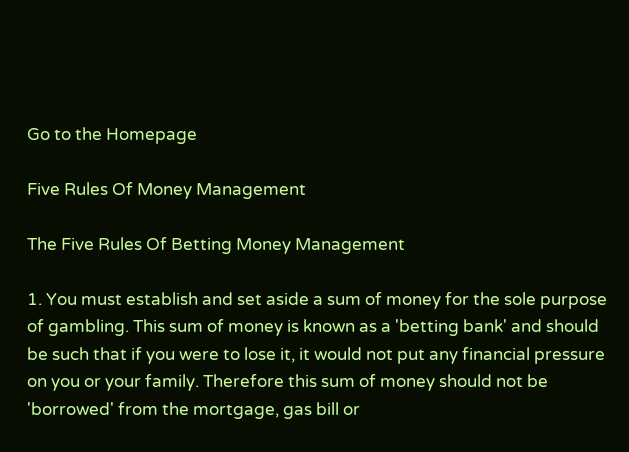Go to the Homepage

Five Rules Of Money Management

The Five Rules Of Betting Money Management

1. You must establish and set aside a sum of money for the sole purpose of gambling. This sum of money is known as a 'betting bank' and should be such that if you were to lose it, it would not put any financial pressure on you or your family. Therefore this sum of money should not be 'borrowed' from the mortgage, gas bill or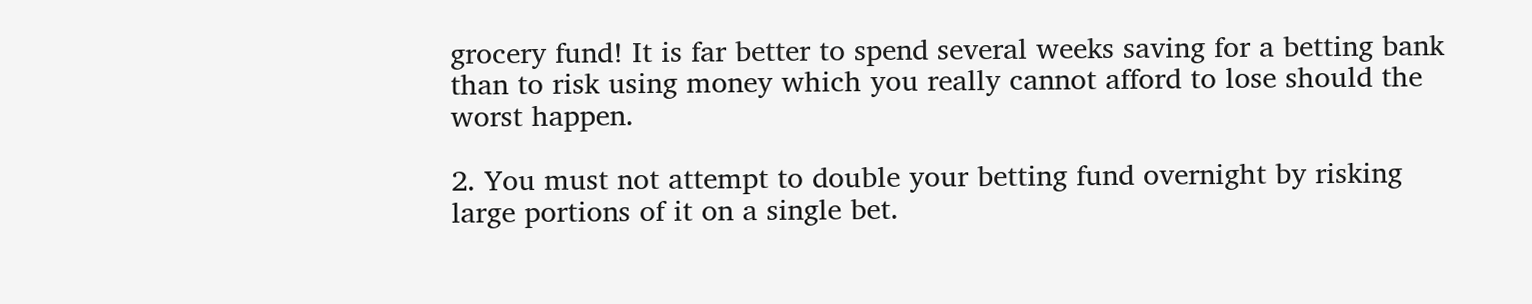grocery fund! It is far better to spend several weeks saving for a betting bank than to risk using money which you really cannot afford to lose should the worst happen.

2. You must not attempt to double your betting fund overnight by risking large portions of it on a single bet.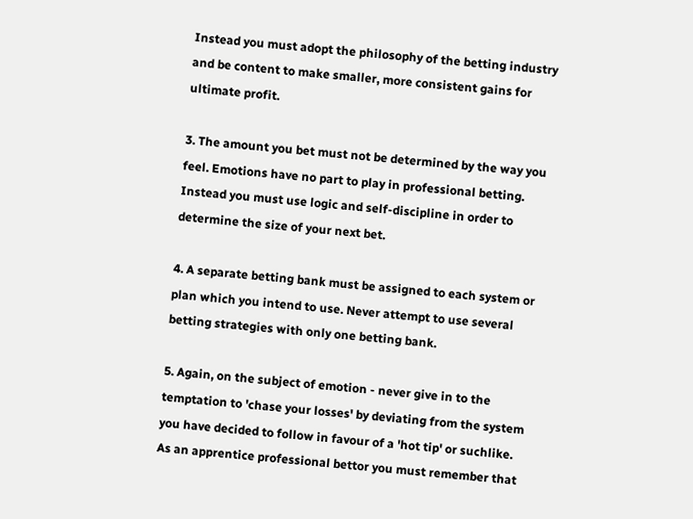Instead you must adopt the philosophy of the betting industry and be content to make smaller, more consistent gains for ultimate profit.

3. The amount you bet must not be determined by the way you feel. Emotions have no part to play in professional betting. Instead you must use logic and self-discipline in order to determine the size of your next bet.

4. A separate betting bank must be assigned to each system or plan which you intend to use. Never attempt to use several betting strategies with only one betting bank.

5. Again, on the subject of emotion - never give in to the temptation to 'chase your losses' by deviating from the system you have decided to follow in favour of a 'hot tip' or suchlike. As an apprentice professional bettor you must remember that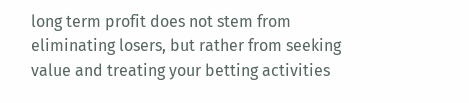long term profit does not stem from eliminating losers, but rather from seeking value and treating your betting activities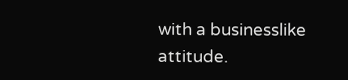with a businesslike attitude.